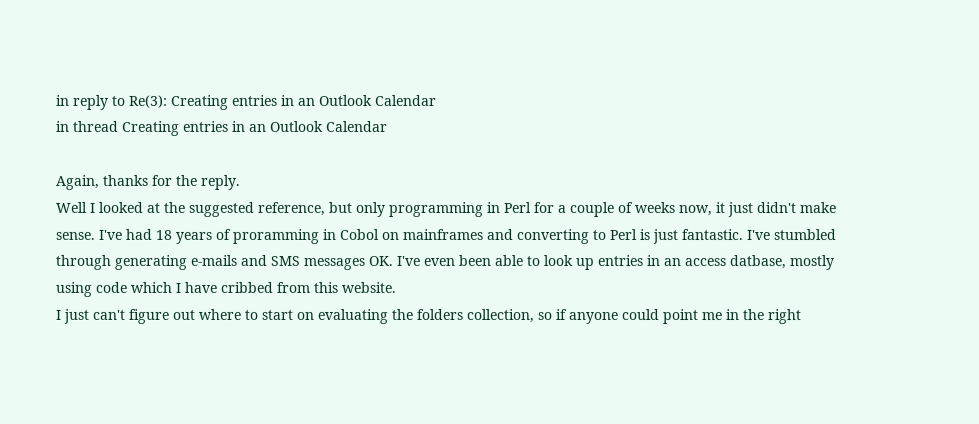in reply to Re(3): Creating entries in an Outlook Calendar
in thread Creating entries in an Outlook Calendar

Again, thanks for the reply.
Well I looked at the suggested reference, but only programming in Perl for a couple of weeks now, it just didn't make sense. I've had 18 years of proramming in Cobol on mainframes and converting to Perl is just fantastic. I've stumbled through generating e-mails and SMS messages OK. I've even been able to look up entries in an access datbase, mostly using code which I have cribbed from this website.
I just can't figure out where to start on evaluating the folders collection, so if anyone could point me in the right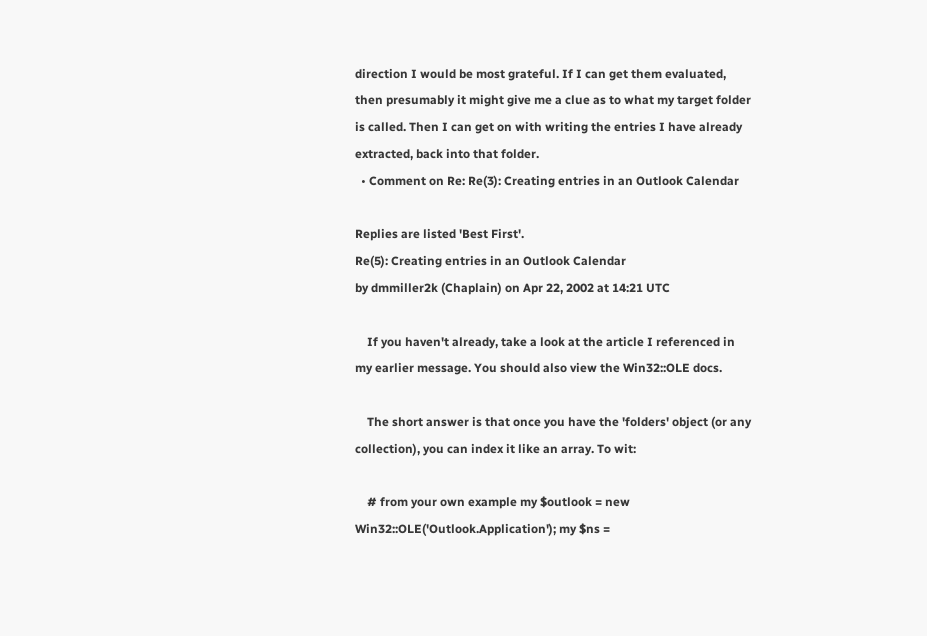direction I would be most grateful. If I can get them evaluated, then presumably it might give me a clue as to what my target folder is called. Then I can get on with writing the entries I have already extracted, back into that folder.
  • Comment on Re: Re(3): Creating entries in an Outlook Calendar

Replies are listed 'Best First'.
Re(5): Creating entries in an Outlook Calendar
by dmmiller2k (Chaplain) on Apr 22, 2002 at 14:21 UTC

    If you haven't already, take a look at the article I referenced in my earlier message. You should also view the Win32::OLE docs.

    The short answer is that once you have the 'folders' object (or any collection), you can index it like an array. To wit:

    # from your own example my $outlook = new Win32::OLE('Outlook.Application'); my $ns =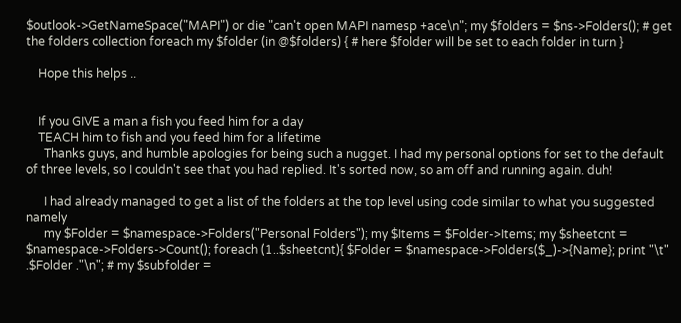$outlook->GetNameSpace("MAPI") or die "can't open MAPI namesp +ace\n"; my $folders = $ns->Folders(); # get the folders collection foreach my $folder (in @$folders) { # here $folder will be set to each folder in turn }

    Hope this helps ..


    If you GIVE a man a fish you feed him for a day
    TEACH him to fish and you feed him for a lifetime
      Thanks guys, and humble apologies for being such a nugget. I had my personal options for set to the default of three levels, so I couldn't see that you had replied. It's sorted now, so am off and running again. duh!

      I had already managed to get a list of the folders at the top level using code similar to what you suggested namely
      my $Folder = $namespace->Folders("Personal Folders"); my $Items = $Folder->Items; my $sheetcnt = $namespace->Folders->Count(); foreach (1..$sheetcnt){ $Folder = $namespace->Folders($_)->{Name}; print "\t" .$Folder ."\n"; # my $subfolder =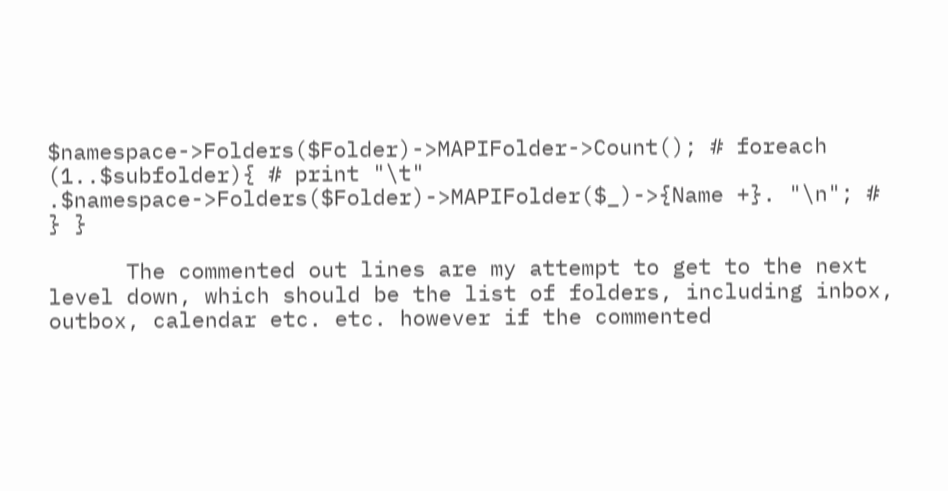$namespace->Folders($Folder)->MAPIFolder->Count(); # foreach (1..$subfolder){ # print "\t" .$namespace->Folders($Folder)->MAPIFolder($_)->{Name +}. "\n"; # } }

      The commented out lines are my attempt to get to the next level down, which should be the list of folders, including inbox, outbox, calendar etc. etc. however if the commented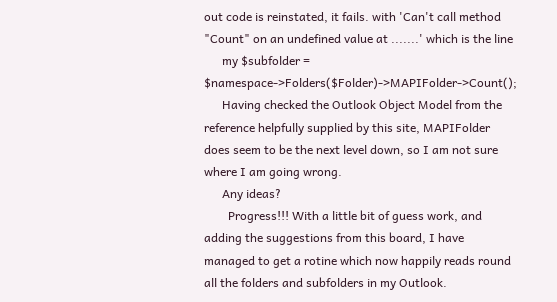out code is reinstated, it fails. with 'Can't call method "Count" on an undefined value at .......' which is the line
      my $subfolder = $namespace->Folders($Folder)->MAPIFolder->Count();
      Having checked the Outlook Object Model from the reference helpfully supplied by this site, MAPIFolder does seem to be the next level down, so I am not sure where I am going wrong.
      Any ideas?
        Progress!!! With a little bit of guess work, and adding the suggestions from this board, I have managed to get a rotine which now happily reads round all the folders and subfolders in my Outlook.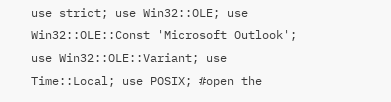use strict; use Win32::OLE; use Win32::OLE::Const 'Microsoft Outlook'; use Win32::OLE::Variant; use Time::Local; use POSIX; #open the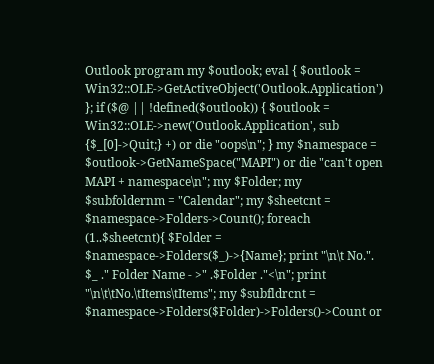Outlook program my $outlook; eval { $outlook = Win32::OLE->GetActiveObject('Outlook.Application') }; if ($@ || !defined($outlook)) { $outlook = Win32::OLE->new('Outlook.Application', sub {$_[0]->Quit;} +) or die "oops\n"; } my $namespace = $outlook->GetNameSpace("MAPI") or die "can't open MAPI + namespace\n"; my $Folder; my $subfoldernm = "Calendar"; my $sheetcnt = $namespace->Folders->Count(); foreach (1..$sheetcnt){ $Folder = $namespace->Folders($_)->{Name}; print "\n\t No.". $_ ." Folder Name - >" .$Folder ."<\n"; print "\n\t\tNo.\tItems\tItems"; my $subfldrcnt = $namespace->Folders($Folder)->Folders()->Count or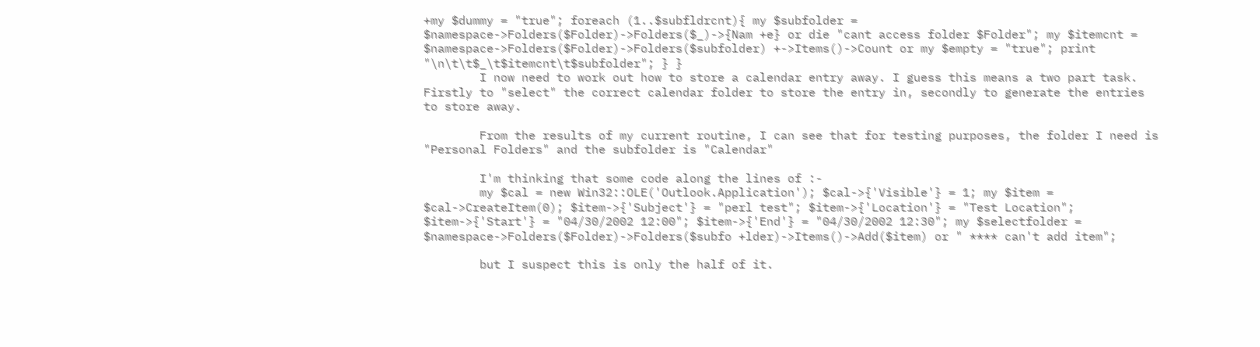+my $dummy = "true"; foreach (1..$subfldrcnt){ my $subfolder = $namespace->Folders($Folder)->Folders($_)->{Nam +e} or die "cant access folder $Folder"; my $itemcnt = $namespace->Folders($Folder)->Folders($subfolder) +->Items()->Count or my $empty = "true"; print "\n\t\t$_\t$itemcnt\t$subfolder"; } }
        I now need to work out how to store a calendar entry away. I guess this means a two part task. Firstly to "select" the correct calendar folder to store the entry in, secondly to generate the entries to store away.

        From the results of my current routine, I can see that for testing purposes, the folder I need is "Personal Folders" and the subfolder is "Calendar"

        I'm thinking that some code along the lines of :-
        my $cal = new Win32::OLE('Outlook.Application'); $cal->{'Visible'} = 1; my $item = $cal->CreateItem(0); $item->{'Subject'} = "perl test"; $item->{'Location'} = "Test Location"; $item->{'Start'} = "04/30/2002 12:00"; $item->{'End'} = "04/30/2002 12:30"; my $selectfolder = $namespace->Folders($Folder)->Folders($subfo +lder)->Items()->Add($item) or " **** can't add item";

        but I suspect this is only the half of it.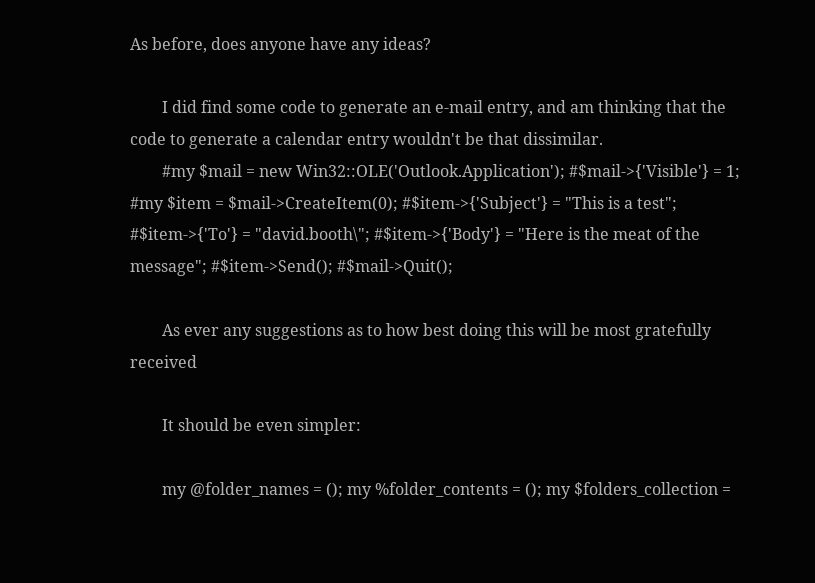As before, does anyone have any ideas?

        I did find some code to generate an e-mail entry, and am thinking that the code to generate a calendar entry wouldn't be that dissimilar.
        #my $mail = new Win32::OLE('Outlook.Application'); #$mail->{'Visible'} = 1; #my $item = $mail->CreateItem(0); #$item->{'Subject'} = "This is a test"; #$item->{'To'} = "david.booth\"; #$item->{'Body'} = "Here is the meat of the message"; #$item->Send(); #$mail->Quit();

        As ever any suggestions as to how best doing this will be most gratefully received

        It should be even simpler:

        my @folder_names = (); my %folder_contents = (); my $folders_collection =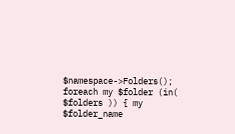$namespace->Folders(); foreach my $folder (in( $folders )) { my $folder_name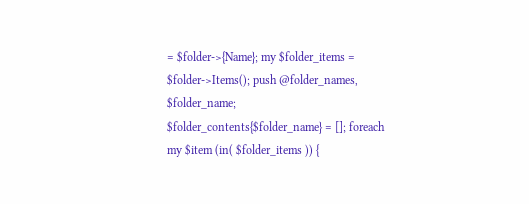= $folder->{Name}; my $folder_items = $folder->Items(); push @folder_names, $folder_name; $folder_contents{$folder_name} = []; foreach my $item (in( $folder_items )) {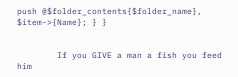push @$folder_contents{$folder_name}, $item->{Name}; } }


        If you GIVE a man a fish you feed him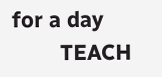for a day
        TEACH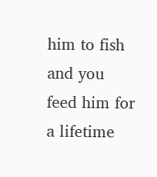him to fish and you feed him for a lifetime